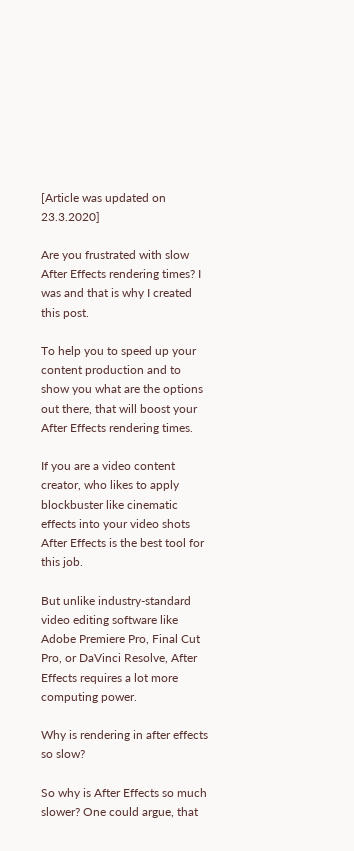[Article was updated on 23.3.2020]

Are you frustrated with slow After Effects rendering times? I was and that is why I created this post.

To help you to speed up your content production and to show you what are the options out there, that will boost your After Effects rendering times.

If you are a video content creator, who likes to apply blockbuster like cinematic effects into your video shots After Effects is the best tool for this job.

But unlike industry-standard video editing software like Adobe Premiere Pro, Final Cut Pro, or DaVinci Resolve, After Effects requires a lot more computing power.

Why is rendering in after effects so slow?

So why is After Effects so much slower? One could argue, that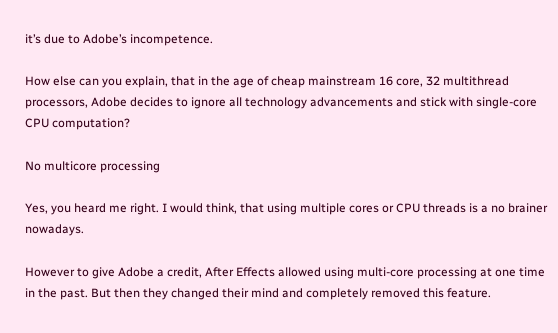it’s due to Adobe’s incompetence.

How else can you explain, that in the age of cheap mainstream 16 core, 32 multithread processors, Adobe decides to ignore all technology advancements and stick with single-core CPU computation?

No multicore processing

Yes, you heard me right. I would think, that using multiple cores or CPU threads is a no brainer nowadays.

However to give Adobe a credit, After Effects allowed using multi-core processing at one time in the past. But then they changed their mind and completely removed this feature.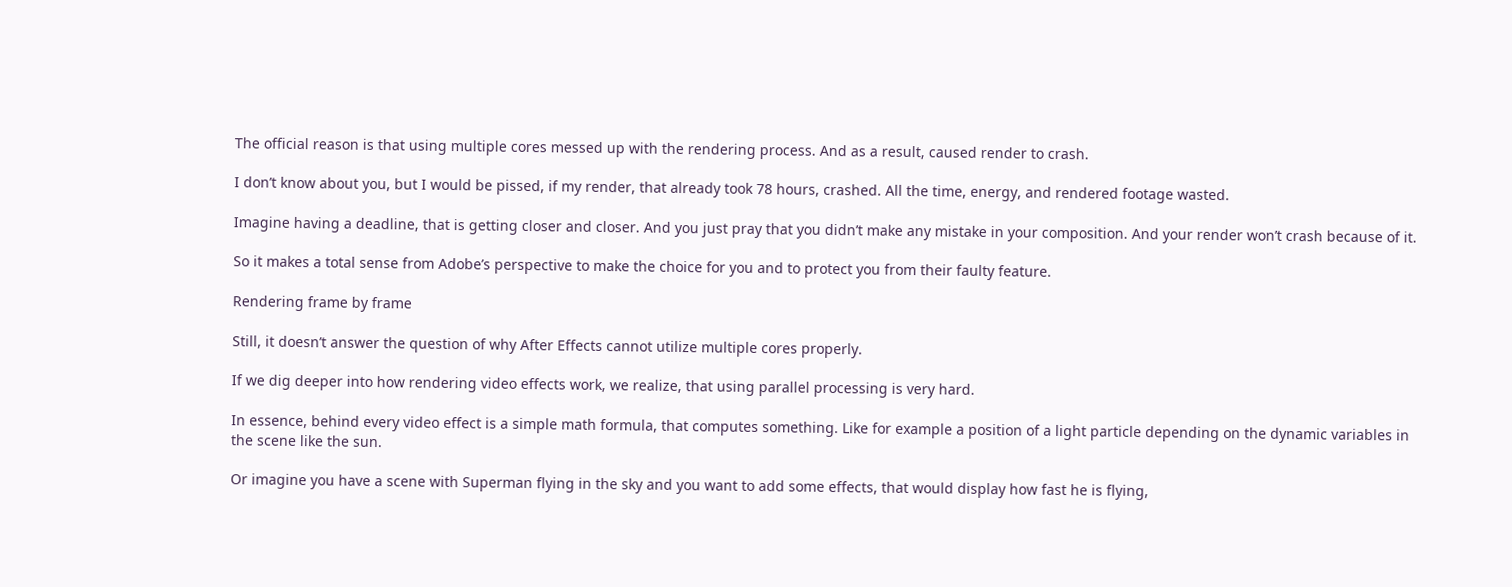The official reason is that using multiple cores messed up with the rendering process. And as a result, caused render to crash.

I don’t know about you, but I would be pissed, if my render, that already took 78 hours, crashed. All the time, energy, and rendered footage wasted.

Imagine having a deadline, that is getting closer and closer. And you just pray that you didn’t make any mistake in your composition. And your render won’t crash because of it.

So it makes a total sense from Adobe’s perspective to make the choice for you and to protect you from their faulty feature.

Rendering frame by frame

Still, it doesn’t answer the question of why After Effects cannot utilize multiple cores properly.

If we dig deeper into how rendering video effects work, we realize, that using parallel processing is very hard.

In essence, behind every video effect is a simple math formula, that computes something. Like for example a position of a light particle depending on the dynamic variables in the scene like the sun.

Or imagine you have a scene with Superman flying in the sky and you want to add some effects, that would display how fast he is flying,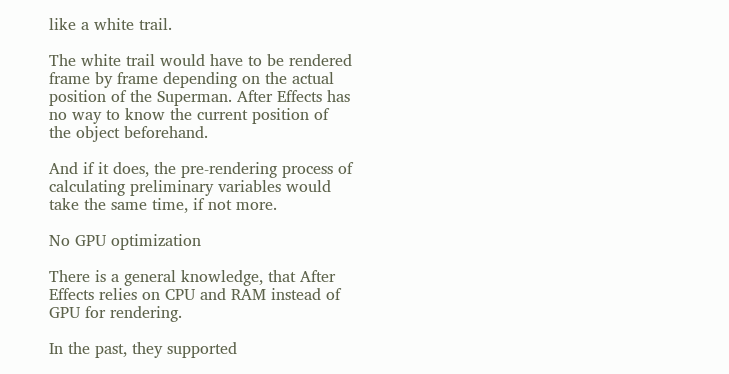like a white trail.

The white trail would have to be rendered frame by frame depending on the actual position of the Superman. After Effects has no way to know the current position of the object beforehand.

And if it does, the pre-rendering process of calculating preliminary variables would take the same time, if not more.

No GPU optimization

There is a general knowledge, that After Effects relies on CPU and RAM instead of GPU for rendering.

In the past, they supported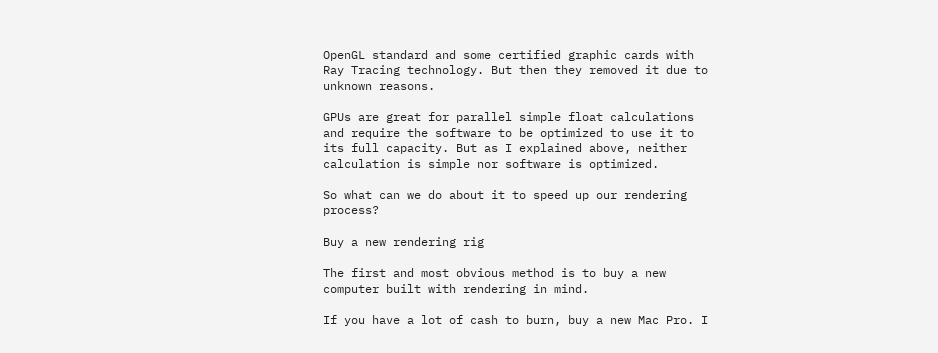OpenGL standard and some certified graphic cards with Ray Tracing technology. But then they removed it due to unknown reasons.

GPUs are great for parallel simple float calculations and require the software to be optimized to use it to its full capacity. But as I explained above, neither calculation is simple nor software is optimized.

So what can we do about it to speed up our rendering process?

Buy a new rendering rig

The first and most obvious method is to buy a new computer built with rendering in mind.

If you have a lot of cash to burn, buy a new Mac Pro. I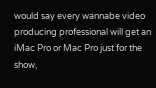would say every wannabe video producing professional will get an iMac Pro or Mac Pro just for the show,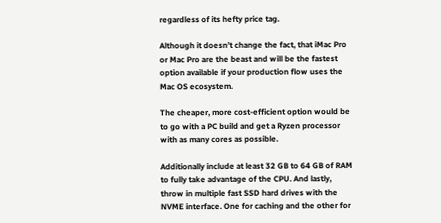regardless of its hefty price tag.

Although it doesn’t change the fact, that iMac Pro or Mac Pro are the beast and will be the fastest option available if your production flow uses the Mac OS ecosystem.

The cheaper, more cost-efficient option would be to go with a PC build and get a Ryzen processor with as many cores as possible.

Additionally include at least 32 GB to 64 GB of RAM to fully take advantage of the CPU. And lastly, throw in multiple fast SSD hard drives with the NVME interface. One for caching and the other for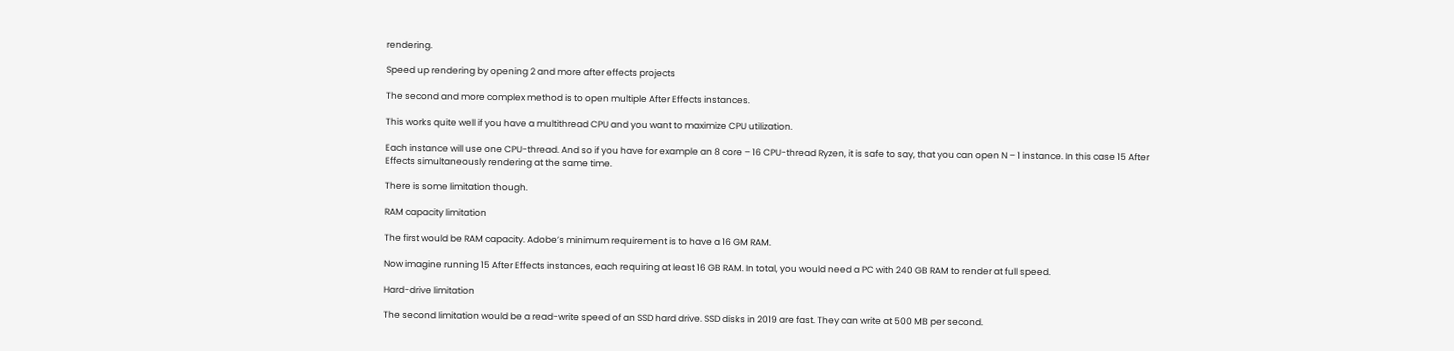rendering.

Speed up rendering by opening 2 and more after effects projects

The second and more complex method is to open multiple After Effects instances.

This works quite well if you have a multithread CPU and you want to maximize CPU utilization.

Each instance will use one CPU-thread. And so if you have for example an 8 core – 16 CPU-thread Ryzen, it is safe to say, that you can open N – 1 instance. In this case 15 After Effects simultaneously rendering at the same time.

There is some limitation though.

RAM capacity limitation

The first would be RAM capacity. Adobe’s minimum requirement is to have a 16 GM RAM.

Now imagine running 15 After Effects instances, each requiring at least 16 GB RAM. In total, you would need a PC with 240 GB RAM to render at full speed.

Hard-drive limitation

The second limitation would be a read-write speed of an SSD hard drive. SSD disks in 2019 are fast. They can write at 500 MB per second.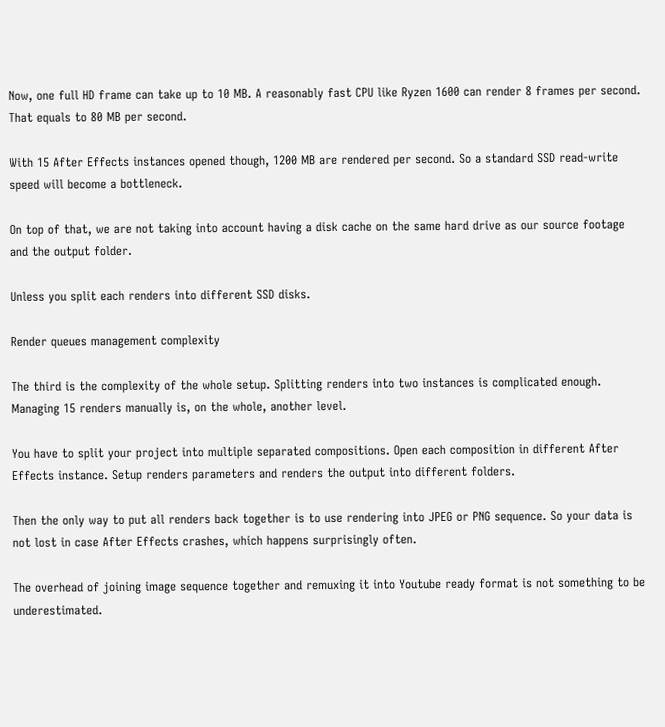Now, one full HD frame can take up to 10 MB. A reasonably fast CPU like Ryzen 1600 can render 8 frames per second. That equals to 80 MB per second.

With 15 After Effects instances opened though, 1200 MB are rendered per second. So a standard SSD read-write speed will become a bottleneck.

On top of that, we are not taking into account having a disk cache on the same hard drive as our source footage and the output folder.

Unless you split each renders into different SSD disks.

Render queues management complexity

The third is the complexity of the whole setup. Splitting renders into two instances is complicated enough. Managing 15 renders manually is, on the whole, another level.

You have to split your project into multiple separated compositions. Open each composition in different After Effects instance. Setup renders parameters and renders the output into different folders.

Then the only way to put all renders back together is to use rendering into JPEG or PNG sequence. So your data is not lost in case After Effects crashes, which happens surprisingly often.

The overhead of joining image sequence together and remuxing it into Youtube ready format is not something to be underestimated.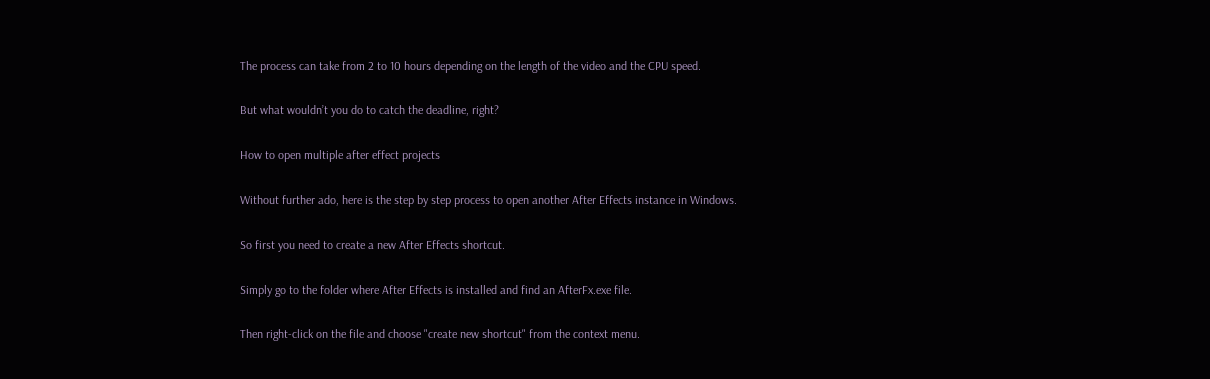The process can take from 2 to 10 hours depending on the length of the video and the CPU speed.

But what wouldn’t you do to catch the deadline, right?

How to open multiple after effect projects

Without further ado, here is the step by step process to open another After Effects instance in Windows.

So first you need to create a new After Effects shortcut.

Simply go to the folder where After Effects is installed and find an AfterFx.exe file.

Then right-click on the file and choose "create new shortcut" from the context menu.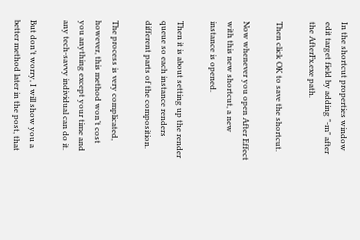In the shortcut properties window edit target field by adding "-m" after the AfterFx.exe path.

Then click OK to save the shortcut.

Now whenever you open After Effect with this new shortcut, a new instance is opened.

Then it is about setting up the render queue so each instance renders different parts of the composition.

The process is very complicated, however, this method won’t cost you anything except your time and any tech-savvy individual can do it.

But don’t worry, I will show you a better method later in the post, that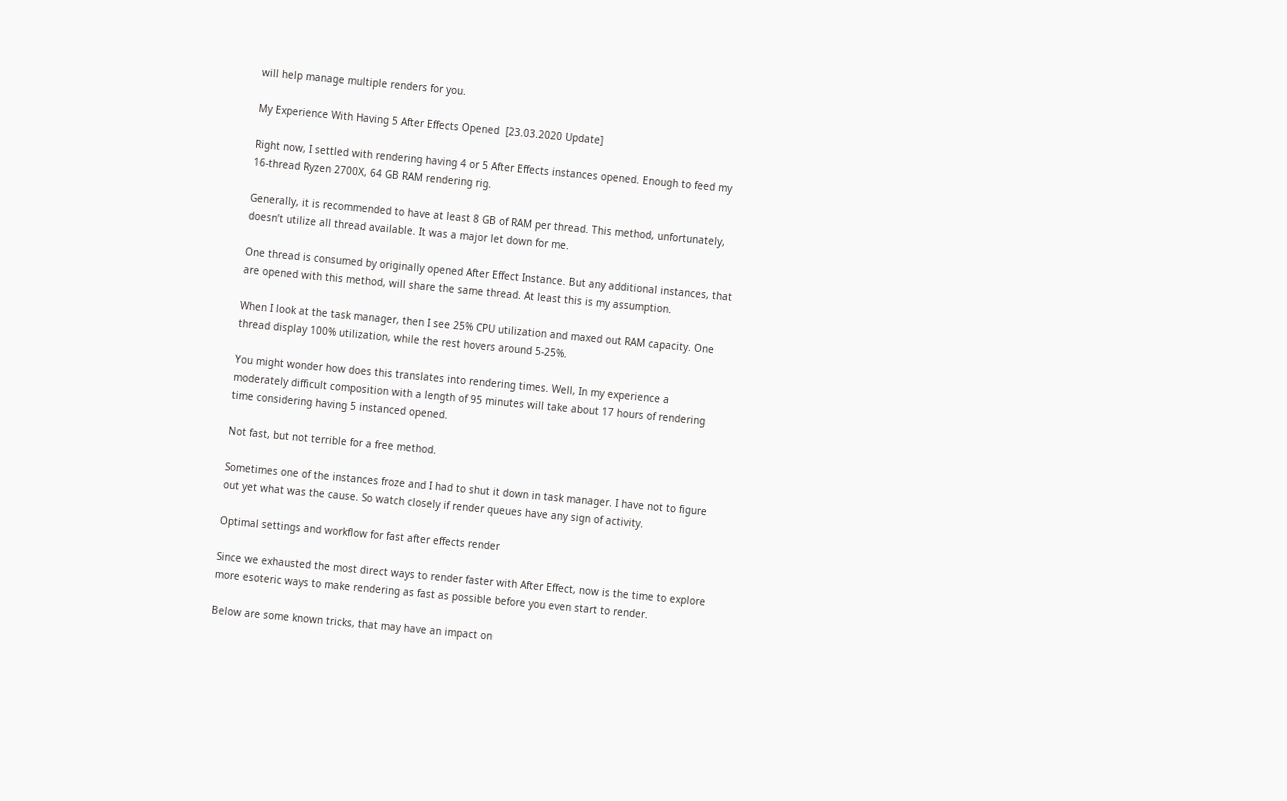will help manage multiple renders for you.

My Experience With Having 5 After Effects Opened  [23.03.2020 Update]

Right now, I settled with rendering having 4 or 5 After Effects instances opened. Enough to feed my 16-thread Ryzen 2700X, 64 GB RAM rendering rig.

Generally, it is recommended to have at least 8 GB of RAM per thread. This method, unfortunately, doesn’t utilize all thread available. It was a major let down for me.

One thread is consumed by originally opened After Effect Instance. But any additional instances, that are opened with this method, will share the same thread. At least this is my assumption.

When I look at the task manager, then I see 25% CPU utilization and maxed out RAM capacity. One thread display 100% utilization, while the rest hovers around 5-25%.

You might wonder how does this translates into rendering times. Well, In my experience a moderately difficult composition with a length of 95 minutes will take about 17 hours of rendering time considering having 5 instanced opened.

Not fast, but not terrible for a free method.

Sometimes one of the instances froze and I had to shut it down in task manager. I have not to figure out yet what was the cause. So watch closely if render queues have any sign of activity.

Optimal settings and workflow for fast after effects render

Since we exhausted the most direct ways to render faster with After Effect, now is the time to explore more esoteric ways to make rendering as fast as possible before you even start to render.

Below are some known tricks, that may have an impact on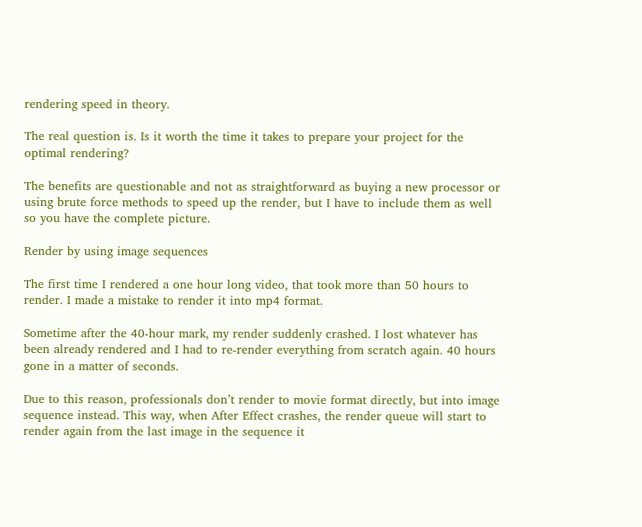rendering speed in theory.

The real question is. Is it worth the time it takes to prepare your project for the optimal rendering?

The benefits are questionable and not as straightforward as buying a new processor or using brute force methods to speed up the render, but I have to include them as well so you have the complete picture.

Render by using image sequences

The first time I rendered a one hour long video, that took more than 50 hours to render. I made a mistake to render it into mp4 format.

Sometime after the 40-hour mark, my render suddenly crashed. I lost whatever has been already rendered and I had to re-render everything from scratch again. 40 hours gone in a matter of seconds.

Due to this reason, professionals don’t render to movie format directly, but into image sequence instead. This way, when After Effect crashes, the render queue will start to render again from the last image in the sequence it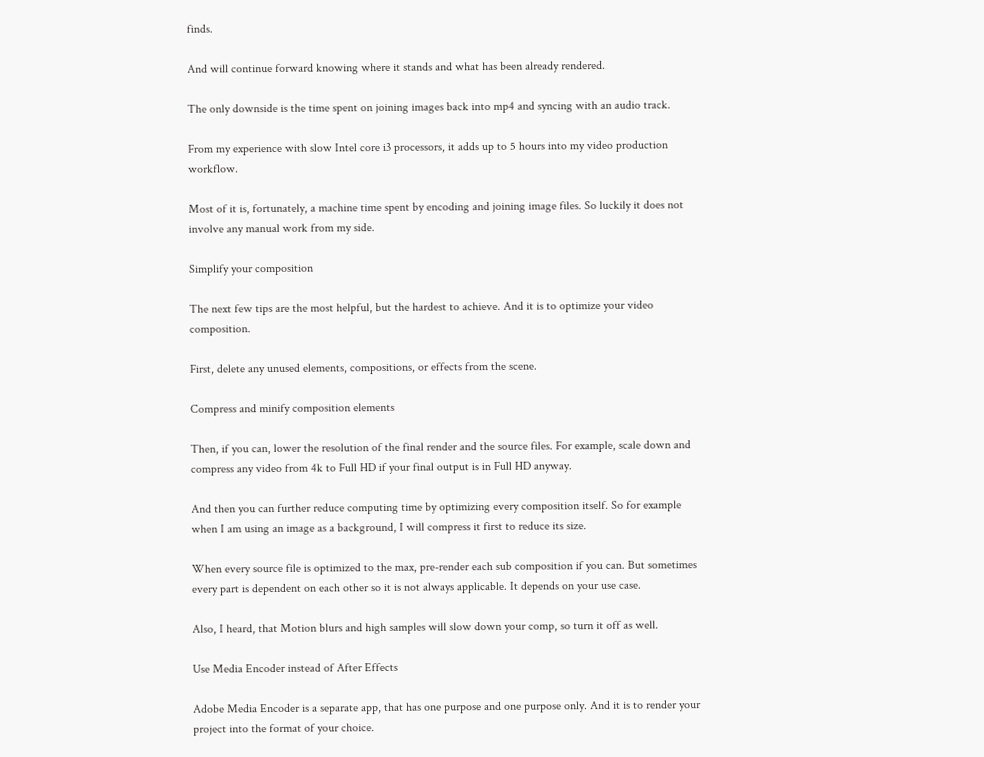finds.

And will continue forward knowing where it stands and what has been already rendered.

The only downside is the time spent on joining images back into mp4 and syncing with an audio track.

From my experience with slow Intel core i3 processors, it adds up to 5 hours into my video production workflow.

Most of it is, fortunately, a machine time spent by encoding and joining image files. So luckily it does not involve any manual work from my side.

Simplify your composition

The next few tips are the most helpful, but the hardest to achieve. And it is to optimize your video composition.

First, delete any unused elements, compositions, or effects from the scene.

Compress and minify composition elements

Then, if you can, lower the resolution of the final render and the source files. For example, scale down and compress any video from 4k to Full HD if your final output is in Full HD anyway.

And then you can further reduce computing time by optimizing every composition itself. So for example when I am using an image as a background, I will compress it first to reduce its size.

When every source file is optimized to the max, pre-render each sub composition if you can. But sometimes every part is dependent on each other so it is not always applicable. It depends on your use case.

Also, I heard, that Motion blurs and high samples will slow down your comp, so turn it off as well.

Use Media Encoder instead of After Effects

Adobe Media Encoder is a separate app, that has one purpose and one purpose only. And it is to render your project into the format of your choice.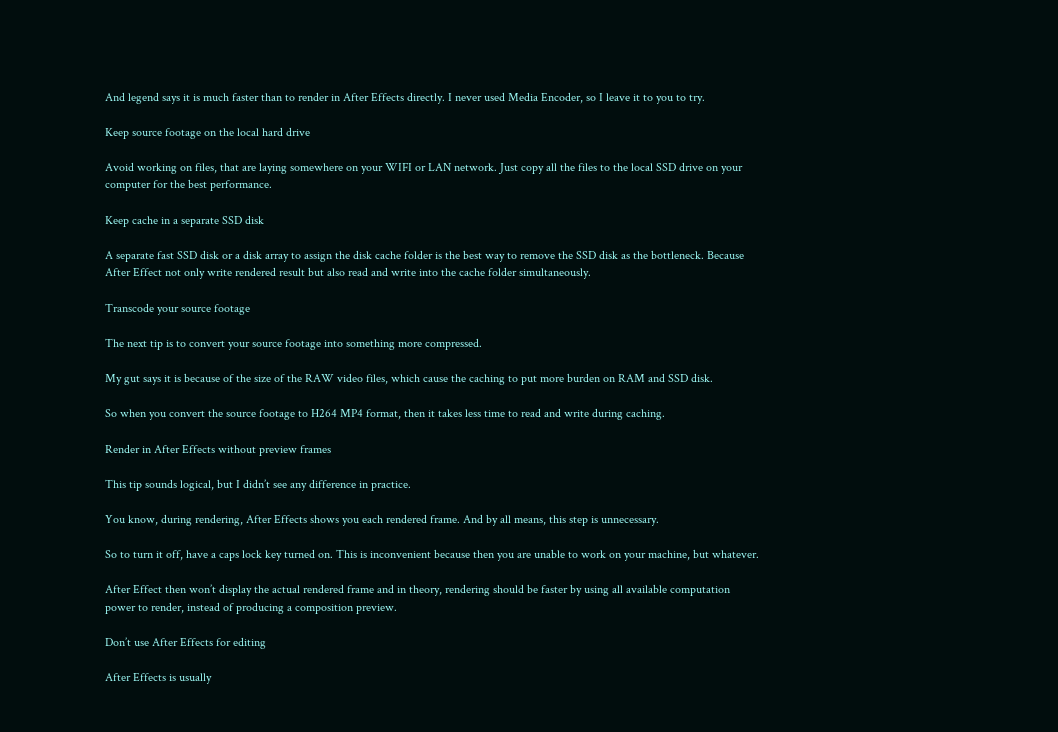And legend says it is much faster than to render in After Effects directly. I never used Media Encoder, so I leave it to you to try.

Keep source footage on the local hard drive

Avoid working on files, that are laying somewhere on your WIFI or LAN network. Just copy all the files to the local SSD drive on your computer for the best performance.

Keep cache in a separate SSD disk

A separate fast SSD disk or a disk array to assign the disk cache folder is the best way to remove the SSD disk as the bottleneck. Because After Effect not only write rendered result but also read and write into the cache folder simultaneously.

Transcode your source footage

The next tip is to convert your source footage into something more compressed.

My gut says it is because of the size of the RAW video files, which cause the caching to put more burden on RAM and SSD disk.

So when you convert the source footage to H264 MP4 format, then it takes less time to read and write during caching.

Render in After Effects without preview frames

This tip sounds logical, but I didn’t see any difference in practice.

You know, during rendering, After Effects shows you each rendered frame. And by all means, this step is unnecessary.

So to turn it off, have a caps lock key turned on. This is inconvenient because then you are unable to work on your machine, but whatever.

After Effect then won’t display the actual rendered frame and in theory, rendering should be faster by using all available computation power to render, instead of producing a composition preview.

Don’t use After Effects for editing

After Effects is usually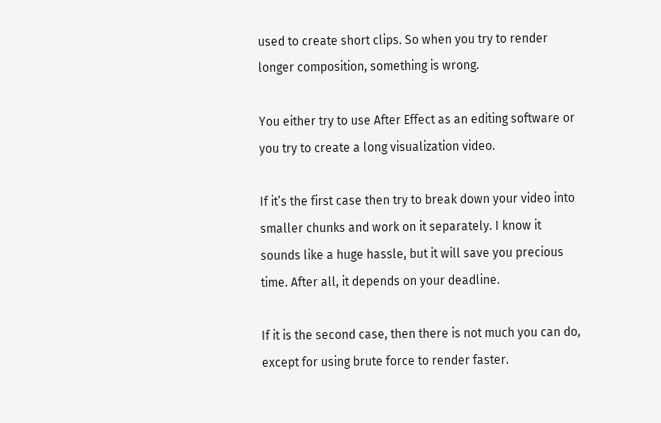used to create short clips. So when you try to render longer composition, something is wrong.

You either try to use After Effect as an editing software or you try to create a long visualization video.

If it’s the first case then try to break down your video into smaller chunks and work on it separately. I know it sounds like a huge hassle, but it will save you precious time. After all, it depends on your deadline.

If it is the second case, then there is not much you can do, except for using brute force to render faster.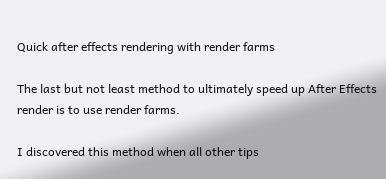Quick after effects rendering with render farms

The last but not least method to ultimately speed up After Effects render is to use render farms.

I discovered this method when all other tips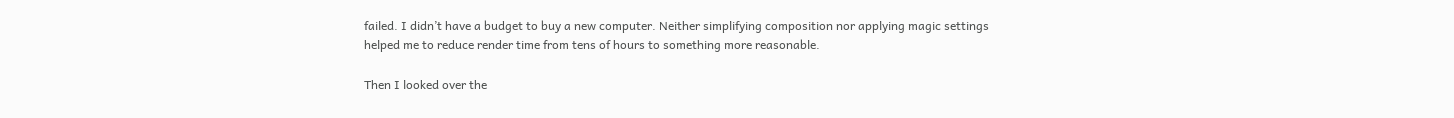failed. I didn’t have a budget to buy a new computer. Neither simplifying composition nor applying magic settings helped me to reduce render time from tens of hours to something more reasonable.

Then I looked over the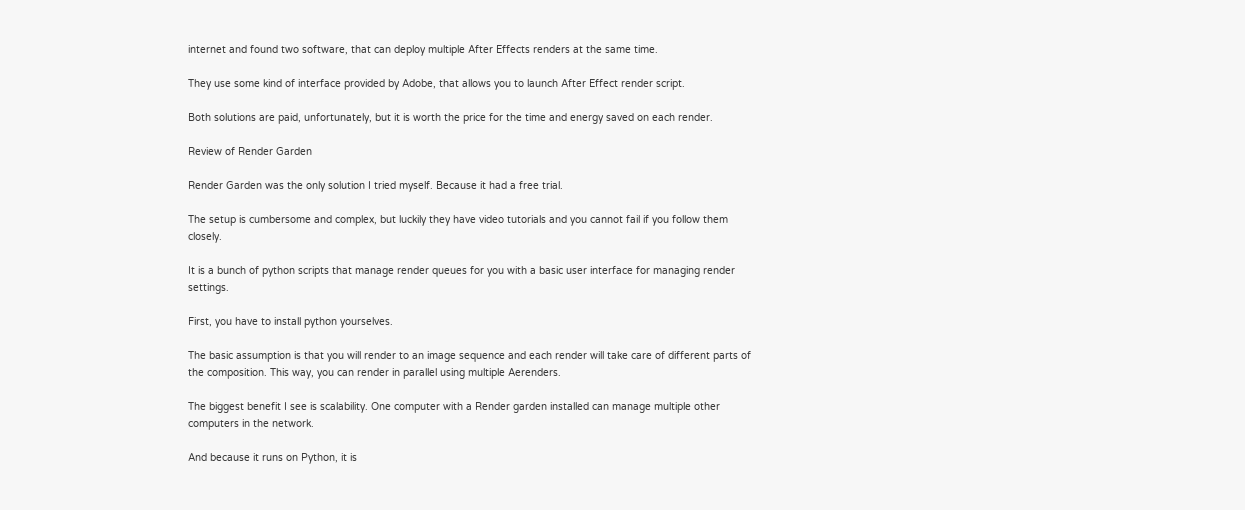internet and found two software, that can deploy multiple After Effects renders at the same time.

They use some kind of interface provided by Adobe, that allows you to launch After Effect render script.

Both solutions are paid, unfortunately, but it is worth the price for the time and energy saved on each render.

Review of Render Garden

Render Garden was the only solution I tried myself. Because it had a free trial.

The setup is cumbersome and complex, but luckily they have video tutorials and you cannot fail if you follow them closely.

It is a bunch of python scripts that manage render queues for you with a basic user interface for managing render settings.

First, you have to install python yourselves.

The basic assumption is that you will render to an image sequence and each render will take care of different parts of the composition. This way, you can render in parallel using multiple Aerenders.

The biggest benefit I see is scalability. One computer with a Render garden installed can manage multiple other computers in the network.

And because it runs on Python, it is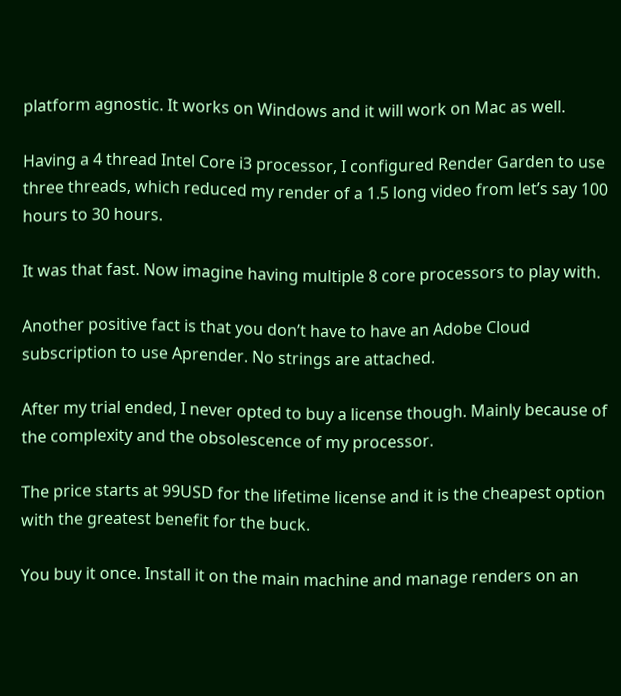platform agnostic. It works on Windows and it will work on Mac as well.

Having a 4 thread Intel Core i3 processor, I configured Render Garden to use three threads, which reduced my render of a 1.5 long video from let’s say 100 hours to 30 hours.

It was that fast. Now imagine having multiple 8 core processors to play with.

Another positive fact is that you don’t have to have an Adobe Cloud subscription to use Aprender. No strings are attached.

After my trial ended, I never opted to buy a license though. Mainly because of the complexity and the obsolescence of my processor.

The price starts at 99USD for the lifetime license and it is the cheapest option with the greatest benefit for the buck.

You buy it once. Install it on the main machine and manage renders on an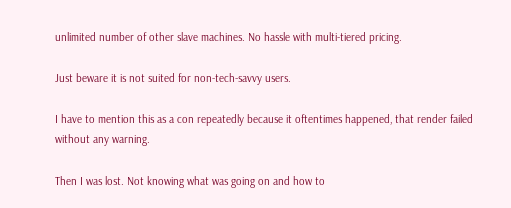unlimited number of other slave machines. No hassle with multi-tiered pricing.

Just beware it is not suited for non-tech-savvy users.

I have to mention this as a con repeatedly because it oftentimes happened, that render failed without any warning.

Then I was lost. Not knowing what was going on and how to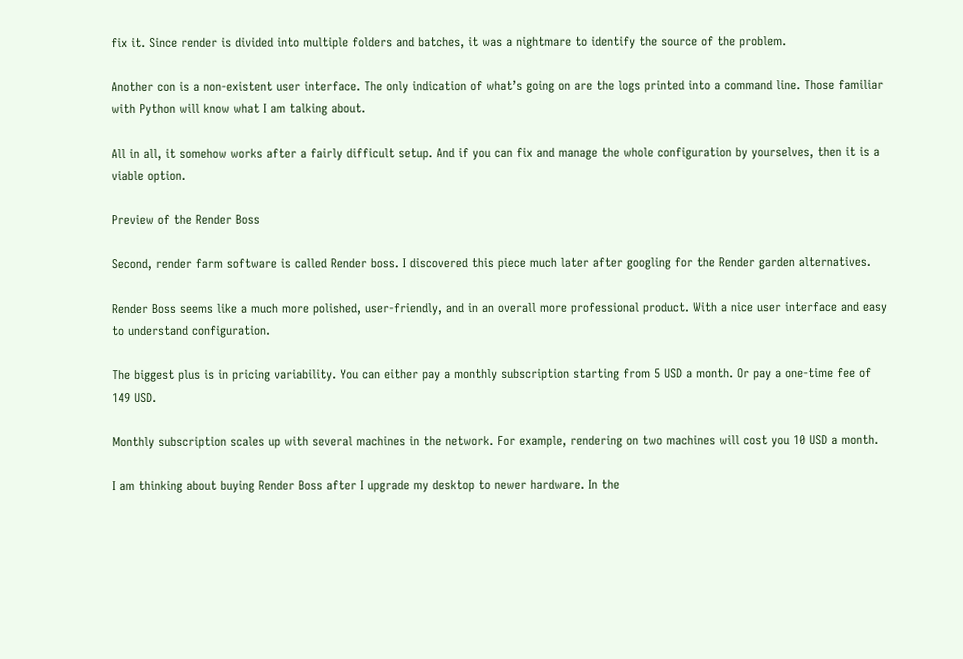fix it. Since render is divided into multiple folders and batches, it was a nightmare to identify the source of the problem.

Another con is a non-existent user interface. The only indication of what’s going on are the logs printed into a command line. Those familiar with Python will know what I am talking about.

All in all, it somehow works after a fairly difficult setup. And if you can fix and manage the whole configuration by yourselves, then it is a viable option.

Preview of the Render Boss

Second, render farm software is called Render boss. I discovered this piece much later after googling for the Render garden alternatives.

Render Boss seems like a much more polished, user-friendly, and in an overall more professional product. With a nice user interface and easy to understand configuration.

The biggest plus is in pricing variability. You can either pay a monthly subscription starting from 5 USD a month. Or pay a one-time fee of 149 USD.

Monthly subscription scales up with several machines in the network. For example, rendering on two machines will cost you 10 USD a month.

I am thinking about buying Render Boss after I upgrade my desktop to newer hardware. In the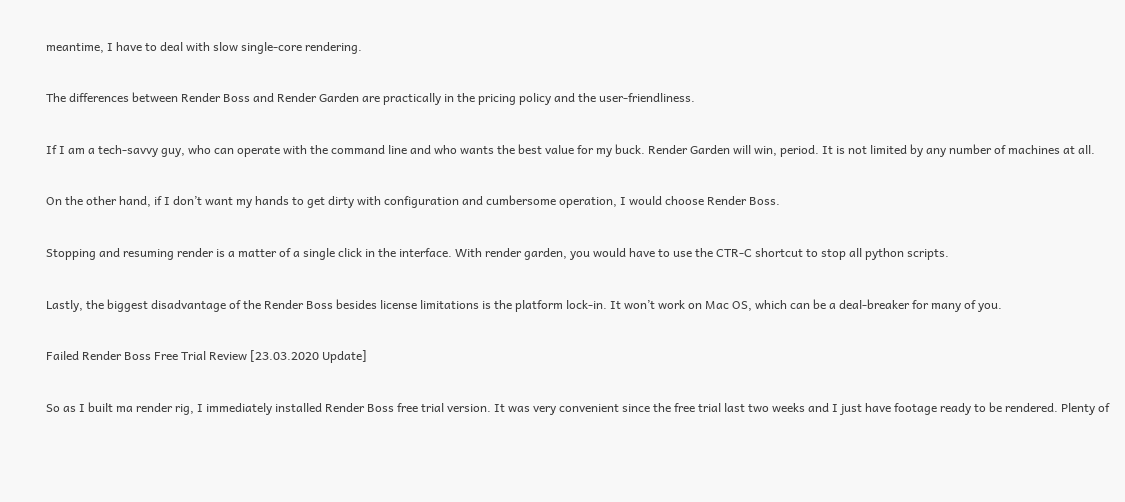meantime, I have to deal with slow single-core rendering.

The differences between Render Boss and Render Garden are practically in the pricing policy and the user-friendliness.

If I am a tech-savvy guy, who can operate with the command line and who wants the best value for my buck. Render Garden will win, period. It is not limited by any number of machines at all.

On the other hand, if I don’t want my hands to get dirty with configuration and cumbersome operation, I would choose Render Boss.

Stopping and resuming render is a matter of a single click in the interface. With render garden, you would have to use the CTR-C shortcut to stop all python scripts.

Lastly, the biggest disadvantage of the Render Boss besides license limitations is the platform lock-in. It won’t work on Mac OS, which can be a deal-breaker for many of you.

Failed Render Boss Free Trial Review [23.03.2020 Update]

So as I built ma render rig, I immediately installed Render Boss free trial version. It was very convenient since the free trial last two weeks and I just have footage ready to be rendered. Plenty of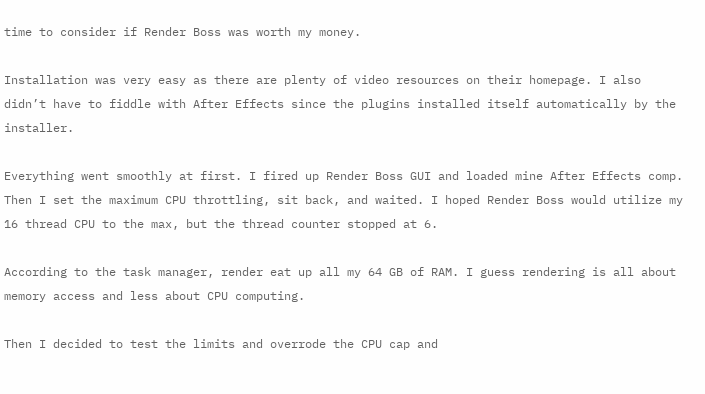time to consider if Render Boss was worth my money.

Installation was very easy as there are plenty of video resources on their homepage. I also didn’t have to fiddle with After Effects since the plugins installed itself automatically by the installer.

Everything went smoothly at first. I fired up Render Boss GUI and loaded mine After Effects comp. Then I set the maximum CPU throttling, sit back, and waited. I hoped Render Boss would utilize my 16 thread CPU to the max, but the thread counter stopped at 6.

According to the task manager, render eat up all my 64 GB of RAM. I guess rendering is all about memory access and less about CPU computing.

Then I decided to test the limits and overrode the CPU cap and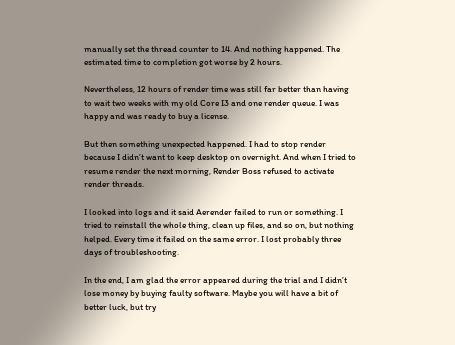manually set the thread counter to 14. And nothing happened. The estimated time to completion got worse by 2 hours.

Nevertheless, 12 hours of render time was still far better than having to wait two weeks with my old Core I3 and one render queue. I was happy and was ready to buy a license.

But then something unexpected happened. I had to stop render because I didn’t want to keep desktop on overnight. And when I tried to resume render the next morning, Render Boss refused to activate render threads.

I looked into logs and it said Aerender failed to run or something. I tried to reinstall the whole thing, clean up files, and so on, but nothing helped. Every time it failed on the same error. I lost probably three days of troubleshooting.

In the end, I am glad the error appeared during the trial and I didn’t lose money by buying faulty software. Maybe you will have a bit of better luck, but try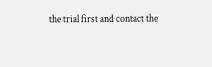the trial first and contact the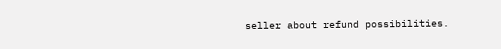seller about refund possibilities.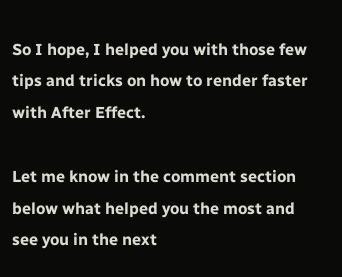So I hope, I helped you with those few tips and tricks on how to render faster with After Effect.

Let me know in the comment section below what helped you the most and see you in the next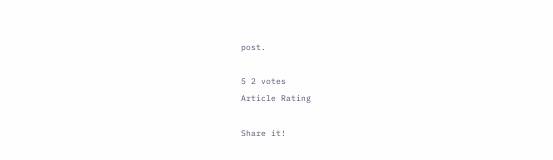post.

5 2 votes
Article Rating

Share it!